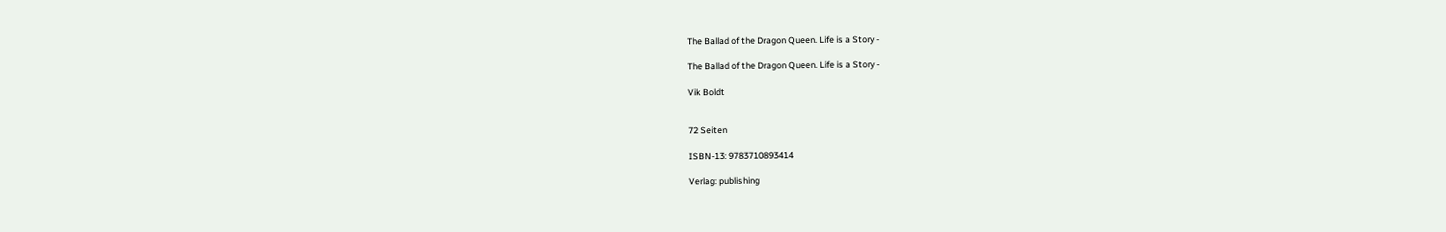The Ballad of the Dragon Queen. Life is a Story -

The Ballad of the Dragon Queen. Life is a Story -

Vik Boldt


72 Seiten

ISBN-13: 9783710893414

Verlag: publishing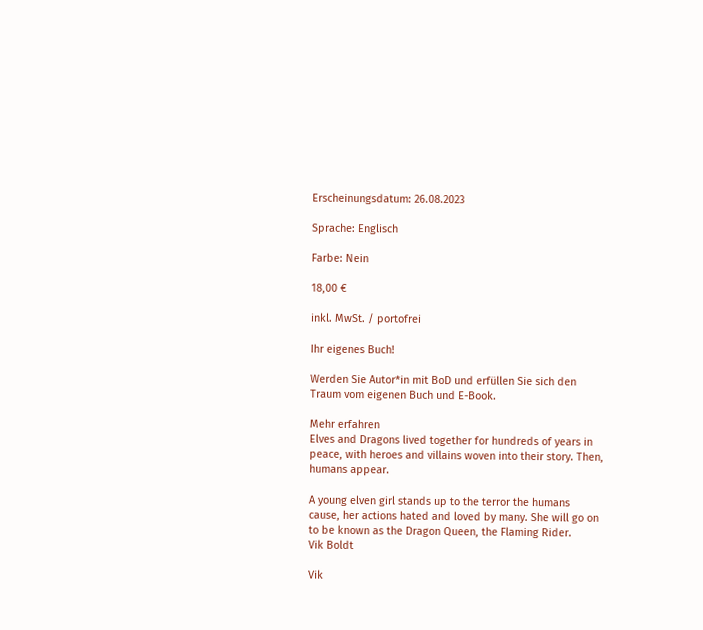Erscheinungsdatum: 26.08.2023

Sprache: Englisch

Farbe: Nein

18,00 €

inkl. MwSt. / portofrei

Ihr eigenes Buch!

Werden Sie Autor*in mit BoD und erfüllen Sie sich den Traum vom eigenen Buch und E-Book.

Mehr erfahren
Elves and Dragons lived together for hundreds of years in peace, with heroes and villains woven into their story. Then, humans appear.

A young elven girl stands up to the terror the humans cause, her actions hated and loved by many. She will go on to be known as the Dragon Queen, the Flaming Rider.
Vik Boldt

Vik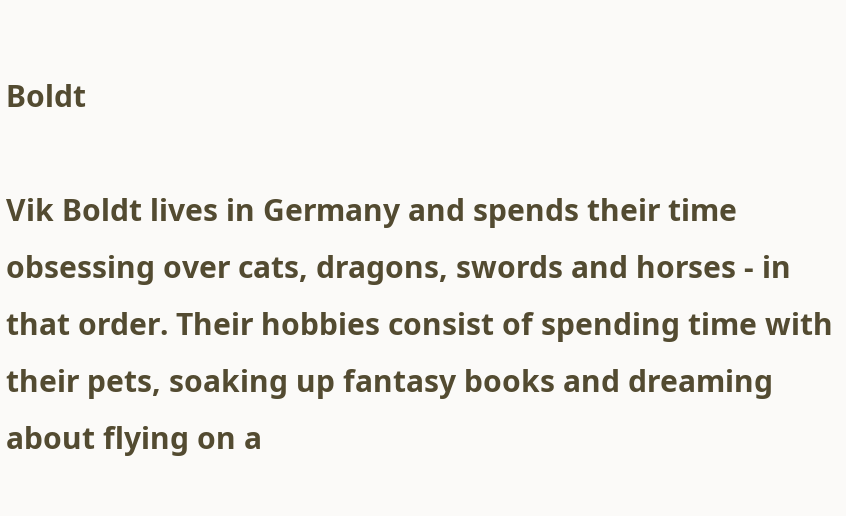Boldt

Vik Boldt lives in Germany and spends their time obsessing over cats, dragons, swords and horses - in that order. Their hobbies consist of spending time with their pets, soaking up fantasy books and dreaming about flying on a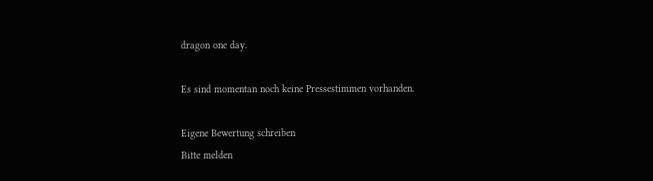dragon one day.

Es sind momentan noch keine Pressestimmen vorhanden.

Eigene Bewertung schreiben
Bitte melden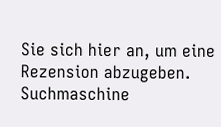Sie sich hier an, um eine Rezension abzugeben.
Suchmaschine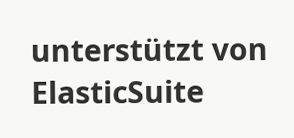unterstützt von ElasticSuite